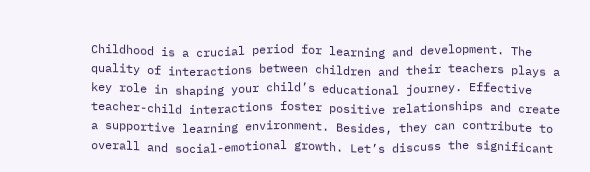Childhood is a crucial period for learning and development. The quality of interactions between children and their teachers plays a key role in shaping your child’s educational journey. Effective teacher-child interactions foster positive relationships and create a supportive learning environment. Besides, they can contribute to overall and social-emotional growth. Let’s discuss the significant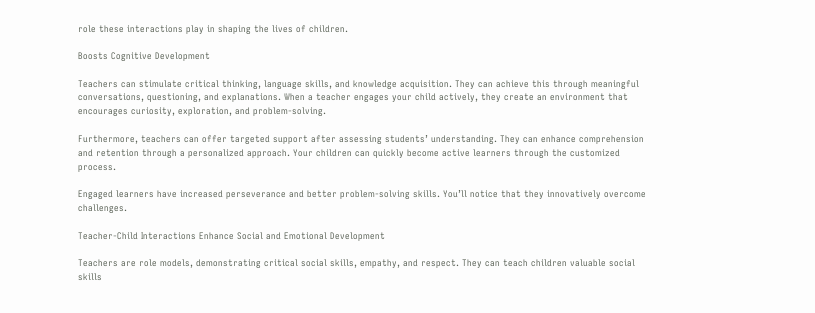role these interactions play in shaping the lives of children.

Boosts Cognitive Development

Teachers can stimulate critical thinking, language skills, and knowledge acquisition. They can achieve this through meaningful conversations, questioning, and explanations. When a teacher engages your child actively, they create an environment that encourages curiosity, exploration, and problem-solving.

Furthermore, teachers can offer targeted support after assessing students’ understanding. They can enhance comprehension and retention through a personalized approach. Your children can quickly become active learners through the customized process.

Engaged learners have increased perseverance and better problem-solving skills. You’ll notice that they innovatively overcome challenges.

Teacher-Child Interactions Enhance Social and Emotional Development

Teachers are role models, demonstrating critical social skills, empathy, and respect. They can teach children valuable social skills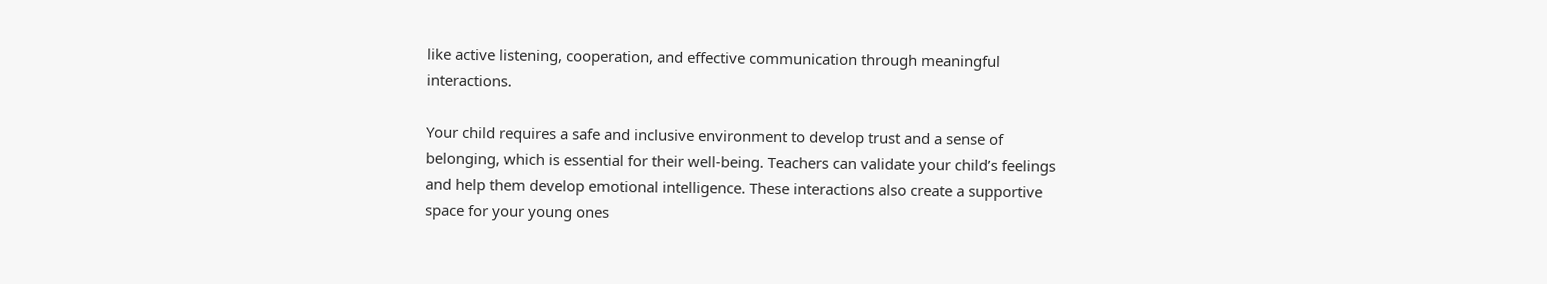like active listening, cooperation, and effective communication through meaningful interactions.

Your child requires a safe and inclusive environment to develop trust and a sense of belonging, which is essential for their well-being. Teachers can validate your child’s feelings and help them develop emotional intelligence. These interactions also create a supportive space for your young ones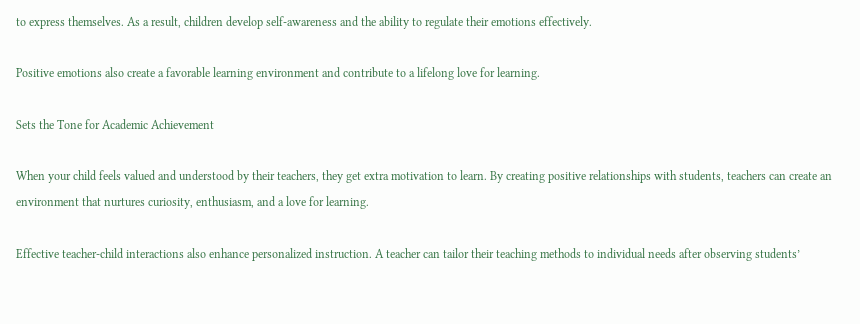to express themselves. As a result, children develop self-awareness and the ability to regulate their emotions effectively.

Positive emotions also create a favorable learning environment and contribute to a lifelong love for learning.

Sets the Tone for Academic Achievement

When your child feels valued and understood by their teachers, they get extra motivation to learn. By creating positive relationships with students, teachers can create an environment that nurtures curiosity, enthusiasm, and a love for learning.

Effective teacher-child interactions also enhance personalized instruction. A teacher can tailor their teaching methods to individual needs after observing students’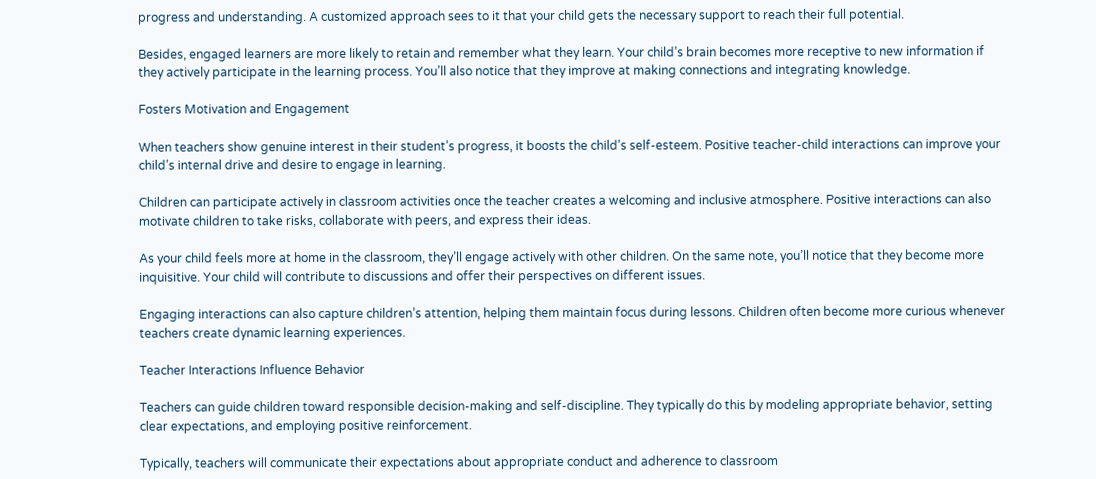progress and understanding. A customized approach sees to it that your child gets the necessary support to reach their full potential.

Besides, engaged learners are more likely to retain and remember what they learn. Your child’s brain becomes more receptive to new information if they actively participate in the learning process. You’ll also notice that they improve at making connections and integrating knowledge.

Fosters Motivation and Engagement

When teachers show genuine interest in their student’s progress, it boosts the child’s self-esteem. Positive teacher-child interactions can improve your child’s internal drive and desire to engage in learning.

Children can participate actively in classroom activities once the teacher creates a welcoming and inclusive atmosphere. Positive interactions can also motivate children to take risks, collaborate with peers, and express their ideas.

As your child feels more at home in the classroom, they’ll engage actively with other children. On the same note, you’ll notice that they become more inquisitive. Your child will contribute to discussions and offer their perspectives on different issues.

Engaging interactions can also capture children’s attention, helping them maintain focus during lessons. Children often become more curious whenever teachers create dynamic learning experiences.

Teacher Interactions Influence Behavior

Teachers can guide children toward responsible decision-making and self-discipline. They typically do this by modeling appropriate behavior, setting clear expectations, and employing positive reinforcement.

Typically, teachers will communicate their expectations about appropriate conduct and adherence to classroom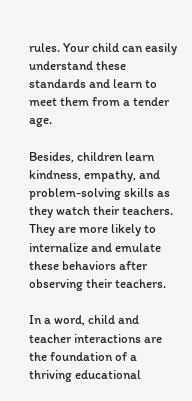rules. Your child can easily understand these standards and learn to meet them from a tender age.

Besides, children learn kindness, empathy, and problem-solving skills as they watch their teachers. They are more likely to internalize and emulate these behaviors after observing their teachers.

In a word, child and teacher interactions are the foundation of a thriving educational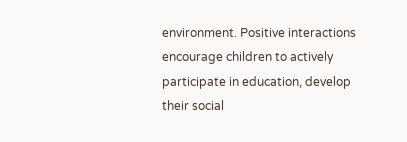environment. Positive interactions encourage children to actively participate in education, develop their social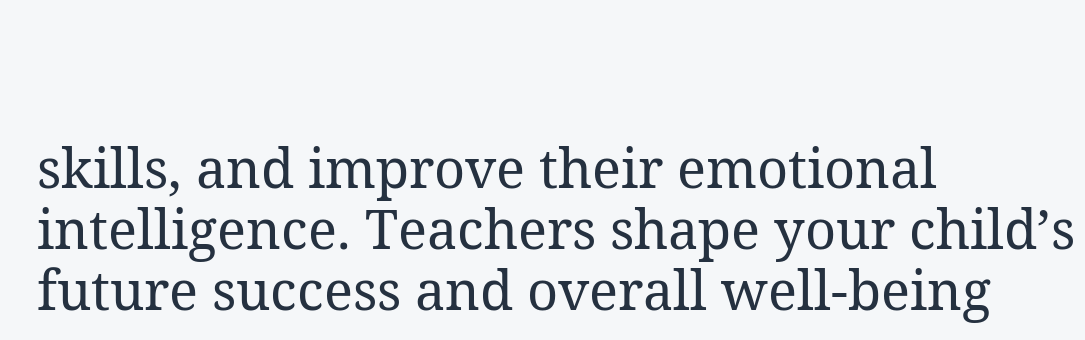skills, and improve their emotional intelligence. Teachers shape your child’s future success and overall well-being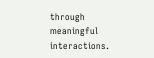through meaningful interactions.